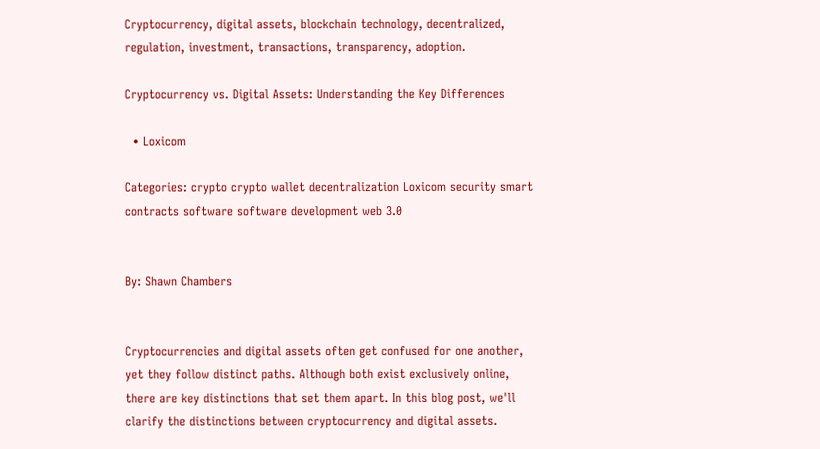Cryptocurrency, digital assets, blockchain technology, decentralized, regulation, investment, transactions, transparency, adoption.

Cryptocurrency vs. Digital Assets: Understanding the Key Differences

  • Loxicom

Categories: crypto crypto wallet decentralization Loxicom security smart contracts software software development web 3.0


By: Shawn Chambers


Cryptocurrencies and digital assets often get confused for one another, yet they follow distinct paths. Although both exist exclusively online, there are key distinctions that set them apart. In this blog post, we'll clarify the distinctions between cryptocurrency and digital assets.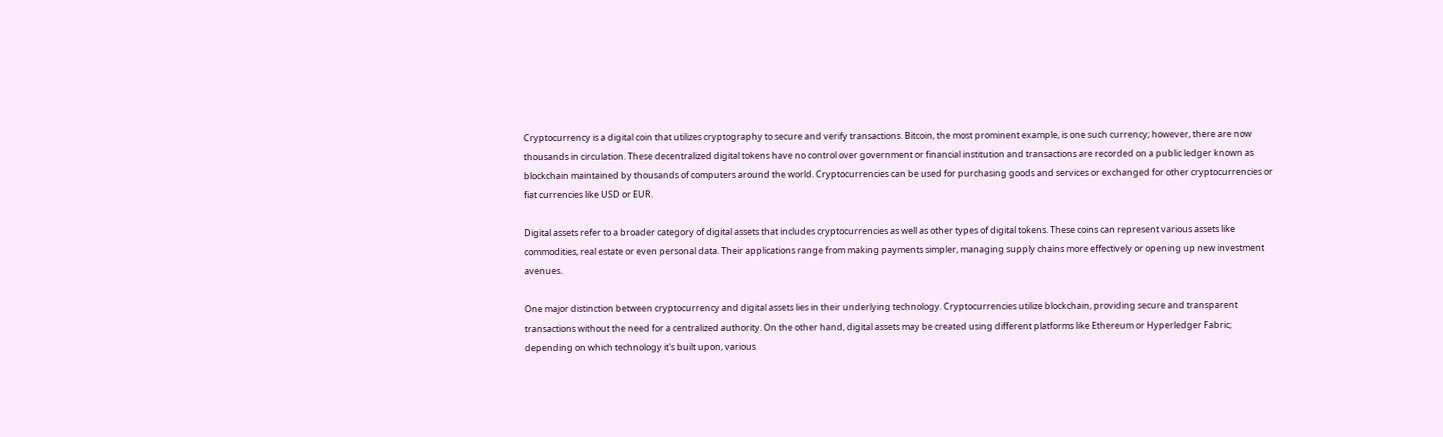Cryptocurrency is a digital coin that utilizes cryptography to secure and verify transactions. Bitcoin, the most prominent example, is one such currency; however, there are now thousands in circulation. These decentralized digital tokens have no control over government or financial institution and transactions are recorded on a public ledger known as blockchain maintained by thousands of computers around the world. Cryptocurrencies can be used for purchasing goods and services or exchanged for other cryptocurrencies or fiat currencies like USD or EUR.

Digital assets refer to a broader category of digital assets that includes cryptocurrencies as well as other types of digital tokens. These coins can represent various assets like commodities, real estate or even personal data. Their applications range from making payments simpler, managing supply chains more effectively or opening up new investment avenues.

One major distinction between cryptocurrency and digital assets lies in their underlying technology. Cryptocurrencies utilize blockchain, providing secure and transparent transactions without the need for a centralized authority. On the other hand, digital assets may be created using different platforms like Ethereum or Hyperledger Fabric; depending on which technology it's built upon, various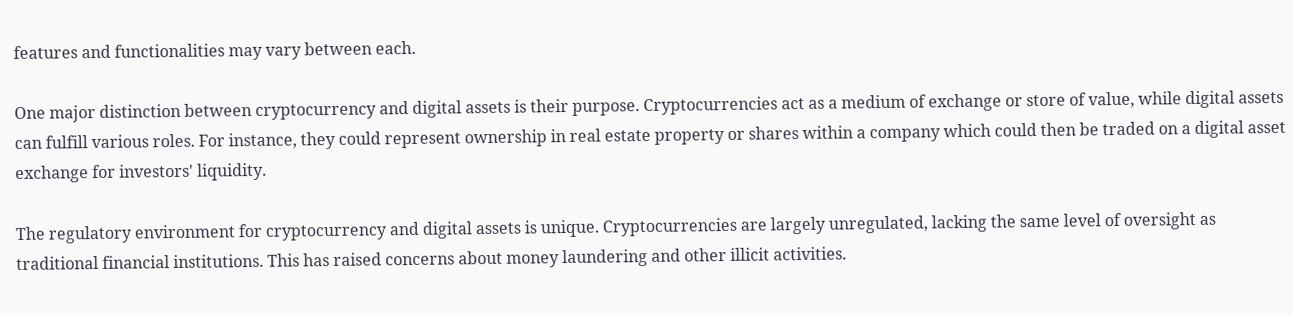features and functionalities may vary between each.

One major distinction between cryptocurrency and digital assets is their purpose. Cryptocurrencies act as a medium of exchange or store of value, while digital assets can fulfill various roles. For instance, they could represent ownership in real estate property or shares within a company which could then be traded on a digital asset exchange for investors' liquidity.

The regulatory environment for cryptocurrency and digital assets is unique. Cryptocurrencies are largely unregulated, lacking the same level of oversight as traditional financial institutions. This has raised concerns about money laundering and other illicit activities.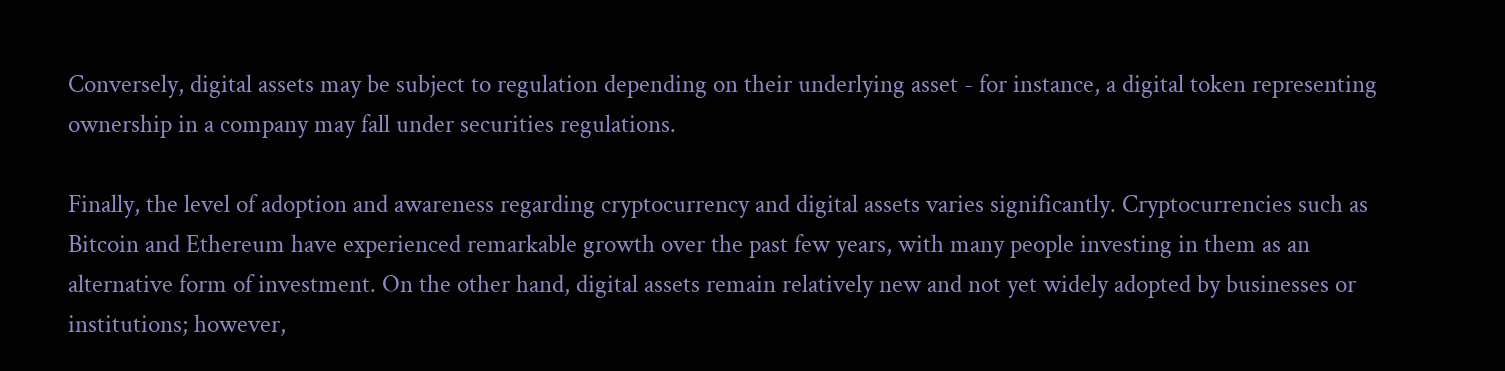Conversely, digital assets may be subject to regulation depending on their underlying asset - for instance, a digital token representing ownership in a company may fall under securities regulations.

Finally, the level of adoption and awareness regarding cryptocurrency and digital assets varies significantly. Cryptocurrencies such as Bitcoin and Ethereum have experienced remarkable growth over the past few years, with many people investing in them as an alternative form of investment. On the other hand, digital assets remain relatively new and not yet widely adopted by businesses or institutions; however,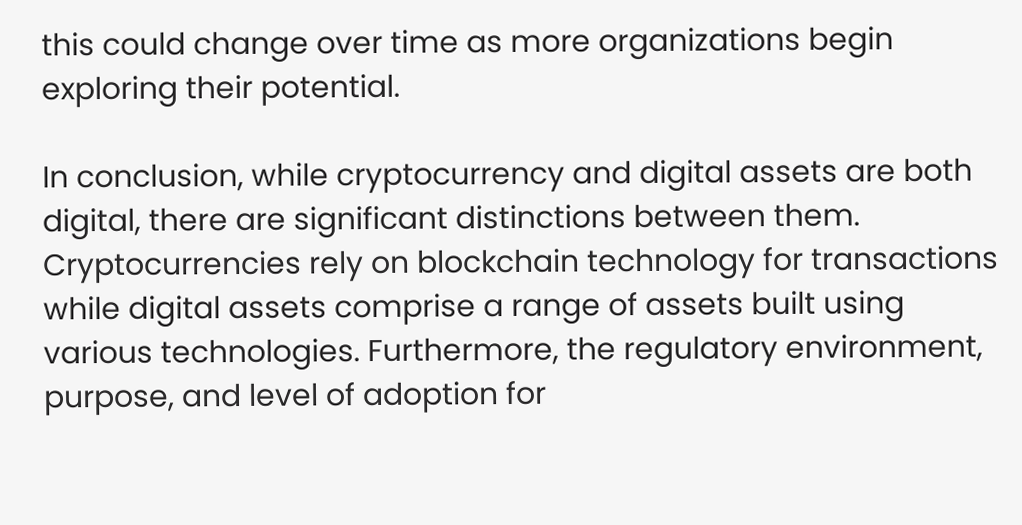this could change over time as more organizations begin exploring their potential.

In conclusion, while cryptocurrency and digital assets are both digital, there are significant distinctions between them. Cryptocurrencies rely on blockchain technology for transactions while digital assets comprise a range of assets built using various technologies. Furthermore, the regulatory environment, purpose, and level of adoption for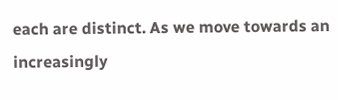each are distinct. As we move towards an increasingly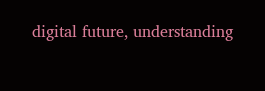digital future, understanding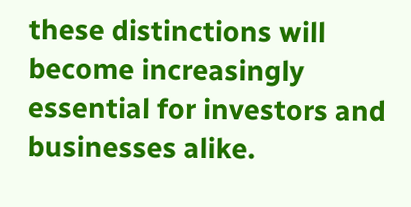these distinctions will become increasingly essential for investors and businesses alike.